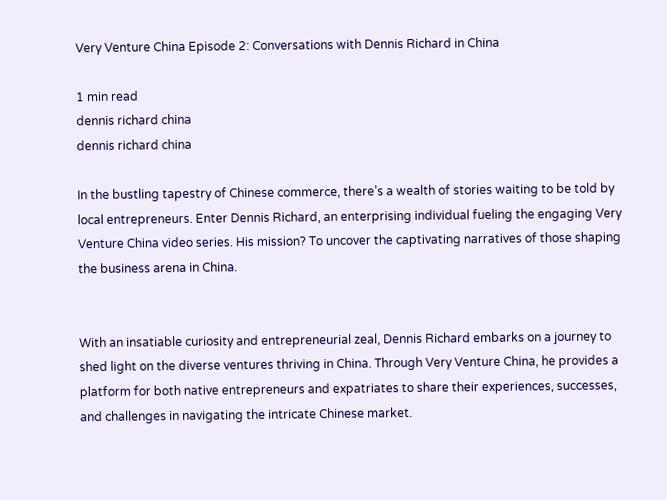Very Venture China Episode 2: Conversations with Dennis Richard in China

1 min read
dennis richard china
dennis richard china

In the bustling tapestry of Chinese commerce, there’s a wealth of stories waiting to be told by local entrepreneurs. Enter Dennis Richard, an enterprising individual fueling the engaging Very Venture China video series. His mission? To uncover the captivating narratives of those shaping the business arena in China.


With an insatiable curiosity and entrepreneurial zeal, Dennis Richard embarks on a journey to shed light on the diverse ventures thriving in China. Through Very Venture China, he provides a platform for both native entrepreneurs and expatriates to share their experiences, successes, and challenges in navigating the intricate Chinese market.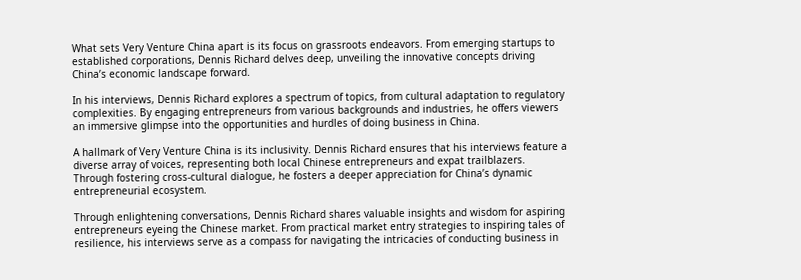What sets Very Venture China apart is its focus on grassroots endeavors. From emerging startups to established corporations, Dennis Richard delves deep, unveiling the innovative concepts driving China’s economic landscape forward.

In his interviews, Dennis Richard explores a spectrum of topics, from cultural adaptation to regulatory complexities. By engaging entrepreneurs from various backgrounds and industries, he offers viewers an immersive glimpse into the opportunities and hurdles of doing business in China.

A hallmark of Very Venture China is its inclusivity. Dennis Richard ensures that his interviews feature a diverse array of voices, representing both local Chinese entrepreneurs and expat trailblazers. Through fostering cross-cultural dialogue, he fosters a deeper appreciation for China’s dynamic entrepreneurial ecosystem.

Through enlightening conversations, Dennis Richard shares valuable insights and wisdom for aspiring entrepreneurs eyeing the Chinese market. From practical market entry strategies to inspiring tales of resilience, his interviews serve as a compass for navigating the intricacies of conducting business in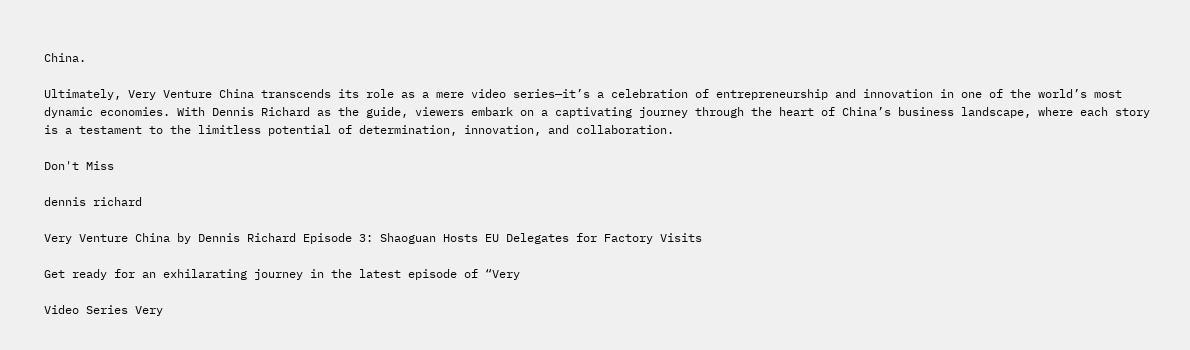China.

Ultimately, Very Venture China transcends its role as a mere video series—it’s a celebration of entrepreneurship and innovation in one of the world’s most dynamic economies. With Dennis Richard as the guide, viewers embark on a captivating journey through the heart of China’s business landscape, where each story is a testament to the limitless potential of determination, innovation, and collaboration.

Don't Miss

dennis richard

Very Venture China by Dennis Richard Episode 3: Shaoguan Hosts EU Delegates for Factory Visits

Get ready for an exhilarating journey in the latest episode of “Very

Video Series Very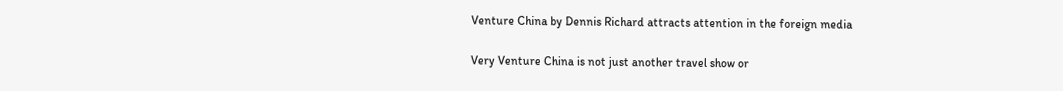Venture China by Dennis Richard attracts attention in the foreign media

Very Venture China is not just another travel show or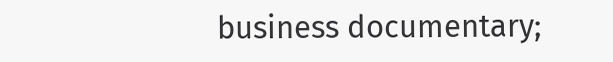business documentary;